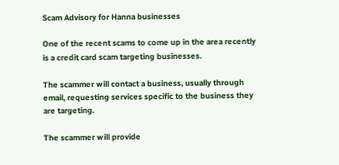Scam Advisory for Hanna businesses

One of the recent scams to come up in the area recently is a credit card scam targeting businesses.

The scammer will contact a business, usually through email, requesting services specific to the business they are targeting.

The scammer will provide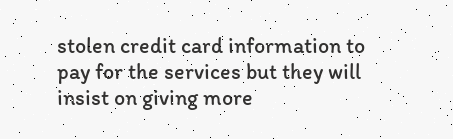stolen credit card information to pay for the services but they will insist on giving more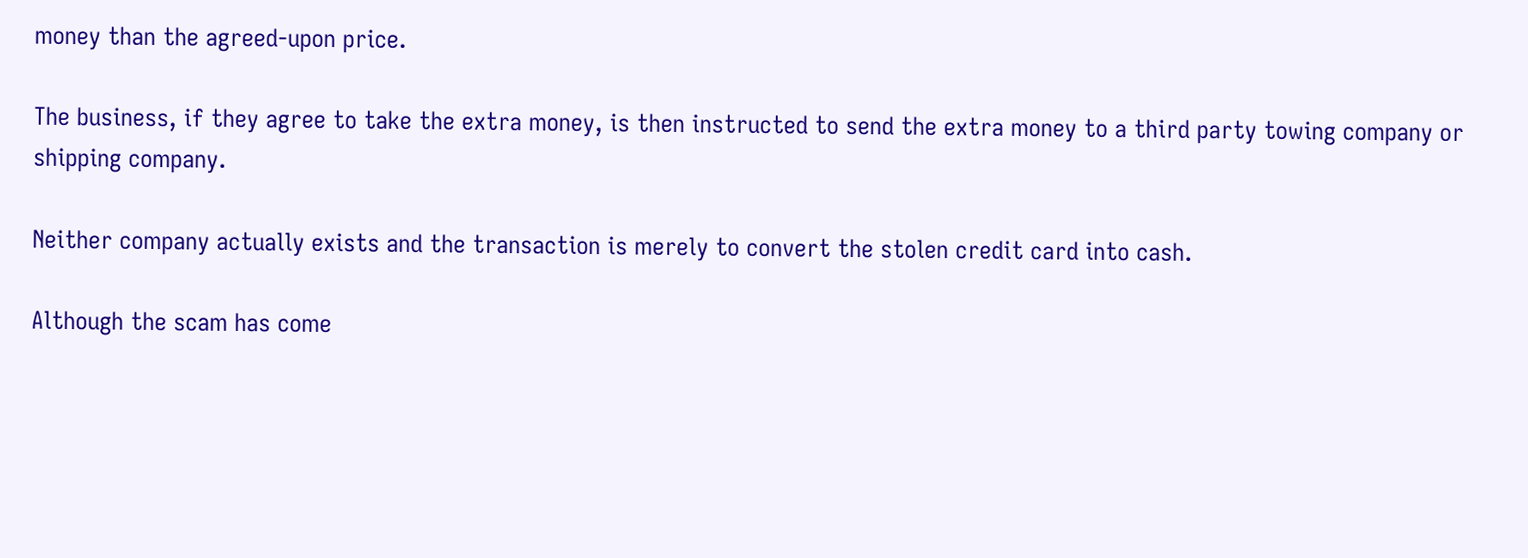money than the agreed-upon price.

The business, if they agree to take the extra money, is then instructed to send the extra money to a third party towing company or shipping company.

Neither company actually exists and the transaction is merely to convert the stolen credit card into cash.

Although the scam has come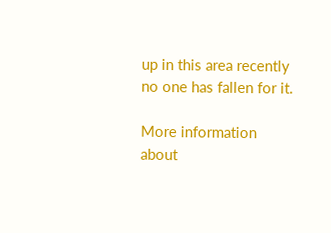up in this area recently no one has fallen for it.

More information about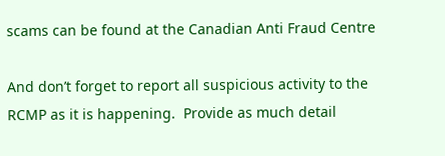scams can be found at the Canadian Anti Fraud Centre

And don’t forget to report all suspicious activity to the RCMP as it is happening.  Provide as much detail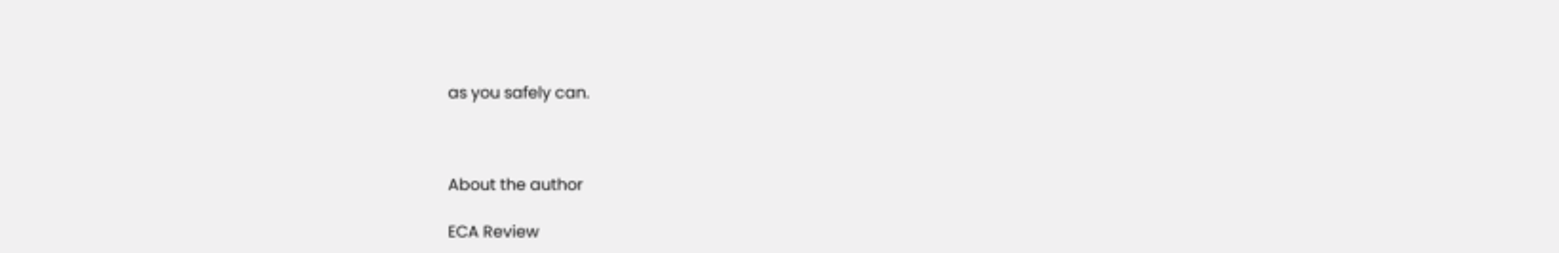as you safely can.



About the author

ECA Review